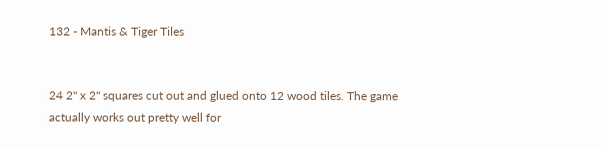132 - Mantis & Tiger Tiles


24 2" x 2" squares cut out and glued onto 12 wood tiles. The game actually works out pretty well for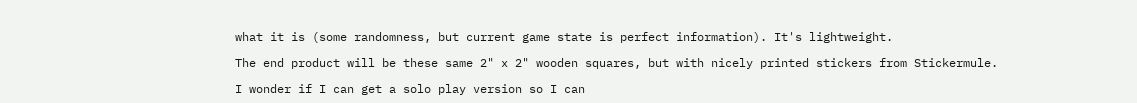what it is (some randomness, but current game state is perfect information). It's lightweight.

The end product will be these same 2" x 2" wooden squares, but with nicely printed stickers from Stickermule.

I wonder if I can get a solo play version so I can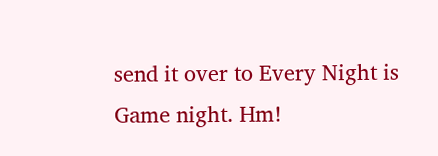send it over to Every Night is Game night. Hm!